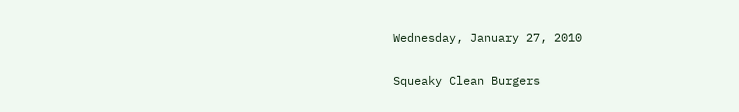Wednesday, January 27, 2010

Squeaky Clean Burgers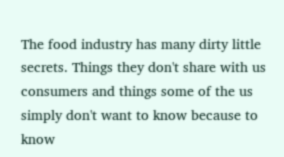The food industry has many dirty little secrets. Things they don't share with us consumers and things some of the us simply don't want to know because to know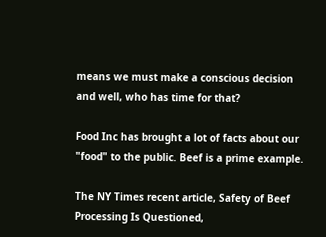means we must make a conscious decision and well, who has time for that?

Food Inc has brought a lot of facts about our "food" to the public. Beef is a prime example.

The NY Times recent article, Safety of Beef Processing Is Questioned,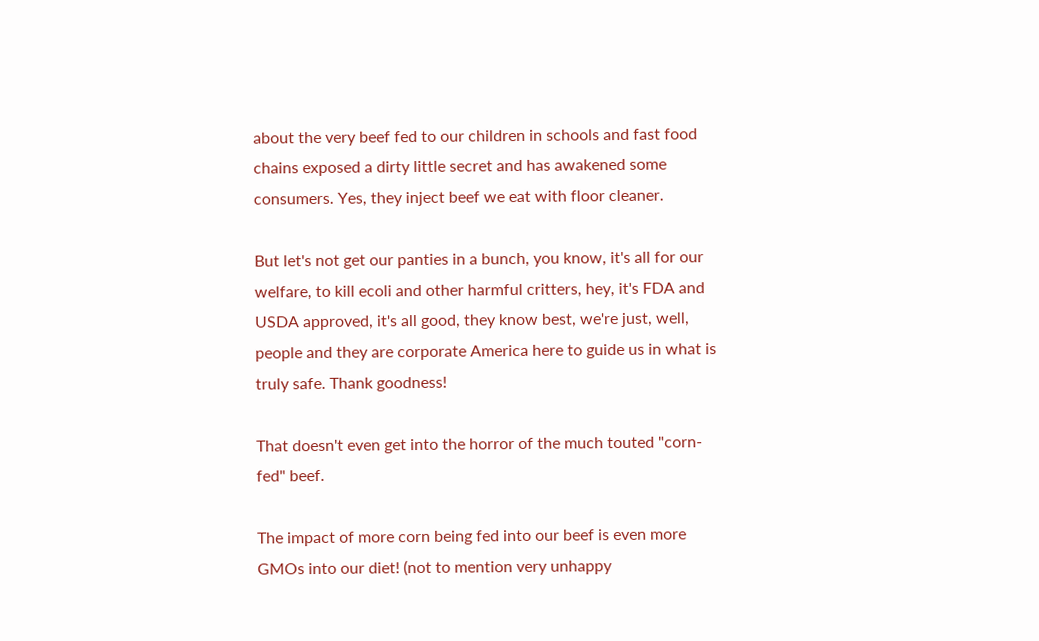about the very beef fed to our children in schools and fast food chains exposed a dirty little secret and has awakened some consumers. Yes, they inject beef we eat with floor cleaner.

But let's not get our panties in a bunch, you know, it's all for our welfare, to kill ecoli and other harmful critters, hey, it's FDA and USDA approved, it's all good, they know best, we're just, well, people and they are corporate America here to guide us in what is truly safe. Thank goodness!

That doesn't even get into the horror of the much touted "corn-fed" beef.

The impact of more corn being fed into our beef is even more GMOs into our diet! (not to mention very unhappy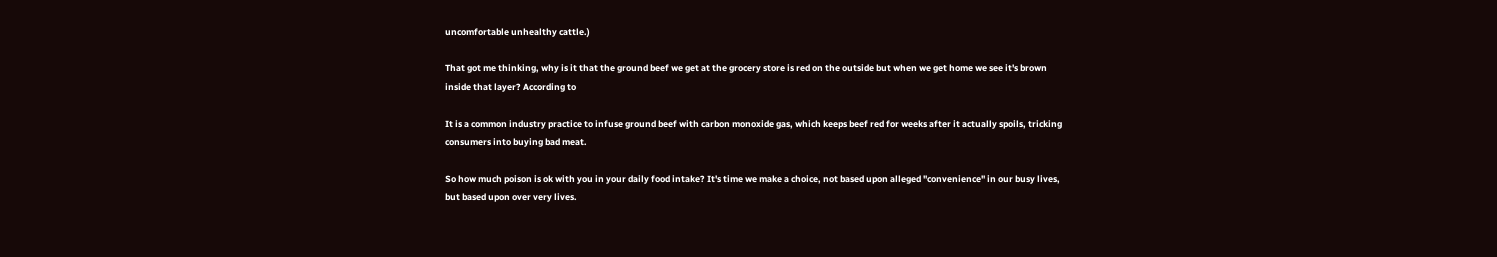uncomfortable unhealthy cattle.)

That got me thinking, why is it that the ground beef we get at the grocery store is red on the outside but when we get home we see it's brown inside that layer? According to

It is a common industry practice to infuse ground beef with carbon monoxide gas, which keeps beef red for weeks after it actually spoils, tricking consumers into buying bad meat.

So how much poison is ok with you in your daily food intake? It's time we make a choice, not based upon alleged "convenience" in our busy lives, but based upon over very lives.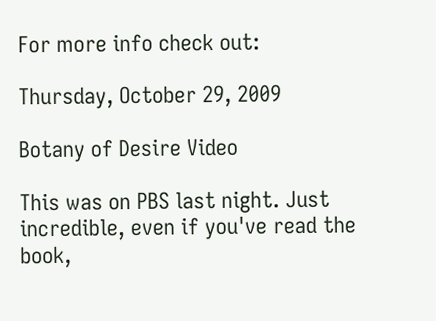For more info check out:

Thursday, October 29, 2009

Botany of Desire Video

This was on PBS last night. Just incredible, even if you've read the book,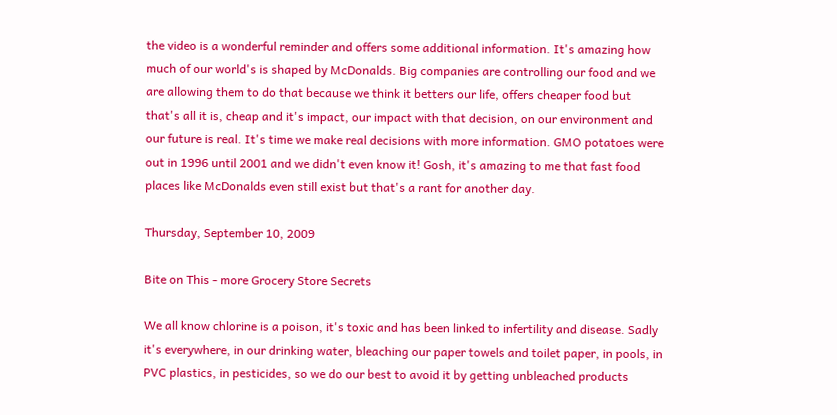the video is a wonderful reminder and offers some additional information. It's amazing how much of our world's is shaped by McDonalds. Big companies are controlling our food and we are allowing them to do that because we think it betters our life, offers cheaper food but that's all it is, cheap and it's impact, our impact with that decision, on our environment and our future is real. It's time we make real decisions with more information. GMO potatoes were out in 1996 until 2001 and we didn't even know it! Gosh, it's amazing to me that fast food places like McDonalds even still exist but that's a rant for another day.

Thursday, September 10, 2009

Bite on This - more Grocery Store Secrets

We all know chlorine is a poison, it's toxic and has been linked to infertility and disease. Sadly it's everywhere, in our drinking water, bleaching our paper towels and toilet paper, in pools, in PVC plastics, in pesticides, so we do our best to avoid it by getting unbleached products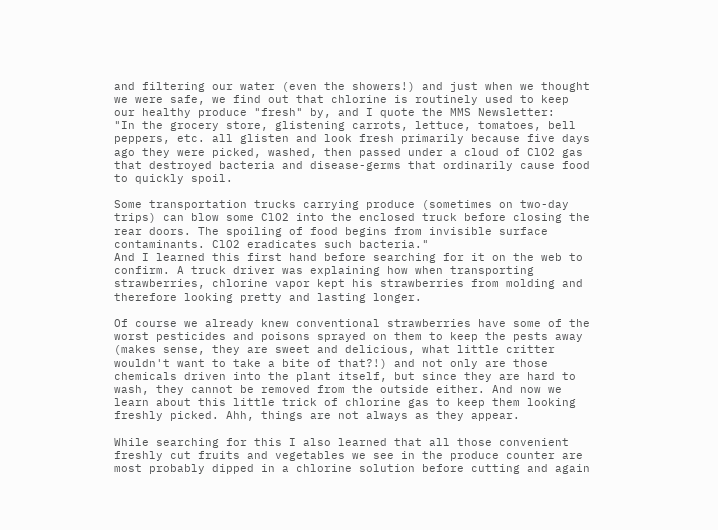and filtering our water (even the showers!) and just when we thought we were safe, we find out that chlorine is routinely used to keep our healthy produce "fresh" by, and I quote the MMS Newsletter:
"In the grocery store, glistening carrots, lettuce, tomatoes, bell peppers, etc. all glisten and look fresh primarily because five days ago they were picked, washed, then passed under a cloud of ClO2 gas that destroyed bacteria and disease-germs that ordinarily cause food to quickly spoil.

Some transportation trucks carrying produce (sometimes on two-day trips) can blow some ClO2 into the enclosed truck before closing the rear doors. The spoiling of food begins from invisible surface contaminants. ClO2 eradicates such bacteria."
And I learned this first hand before searching for it on the web to confirm. A truck driver was explaining how when transporting strawberries, chlorine vapor kept his strawberries from molding and therefore looking pretty and lasting longer.

Of course we already knew conventional strawberries have some of the worst pesticides and poisons sprayed on them to keep the pests away (makes sense, they are sweet and delicious, what little critter wouldn't want to take a bite of that?!) and not only are those chemicals driven into the plant itself, but since they are hard to wash, they cannot be removed from the outside either. And now we learn about this little trick of chlorine gas to keep them looking freshly picked. Ahh, things are not always as they appear.

While searching for this I also learned that all those convenient freshly cut fruits and vegetables we see in the produce counter are most probably dipped in a chlorine solution before cutting and again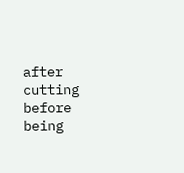after cutting before being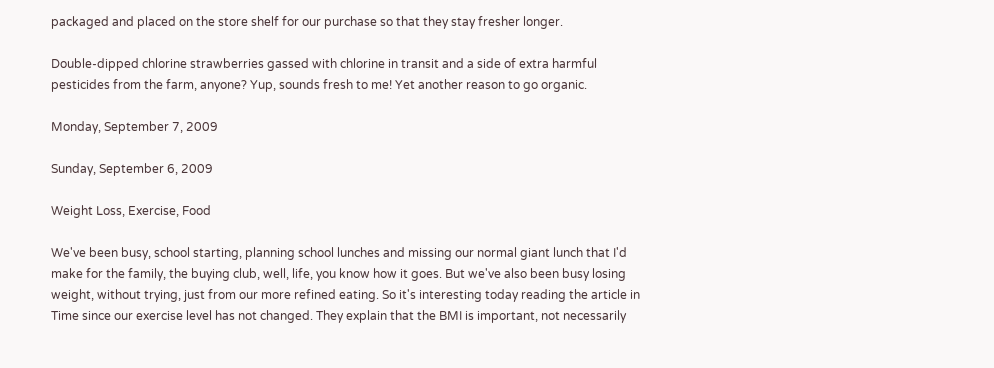packaged and placed on the store shelf for our purchase so that they stay fresher longer.

Double-dipped chlorine strawberries gassed with chlorine in transit and a side of extra harmful pesticides from the farm, anyone? Yup, sounds fresh to me! Yet another reason to go organic.

Monday, September 7, 2009

Sunday, September 6, 2009

Weight Loss, Exercise, Food

We've been busy, school starting, planning school lunches and missing our normal giant lunch that I'd make for the family, the buying club, well, life, you know how it goes. But we've also been busy losing weight, without trying, just from our more refined eating. So it's interesting today reading the article in Time since our exercise level has not changed. They explain that the BMI is important, not necessarily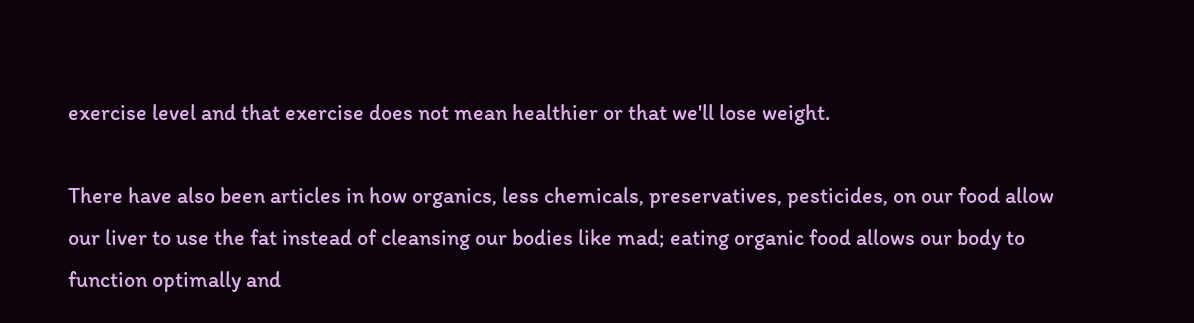exercise level and that exercise does not mean healthier or that we'll lose weight.

There have also been articles in how organics, less chemicals, preservatives, pesticides, on our food allow our liver to use the fat instead of cleansing our bodies like mad; eating organic food allows our body to function optimally and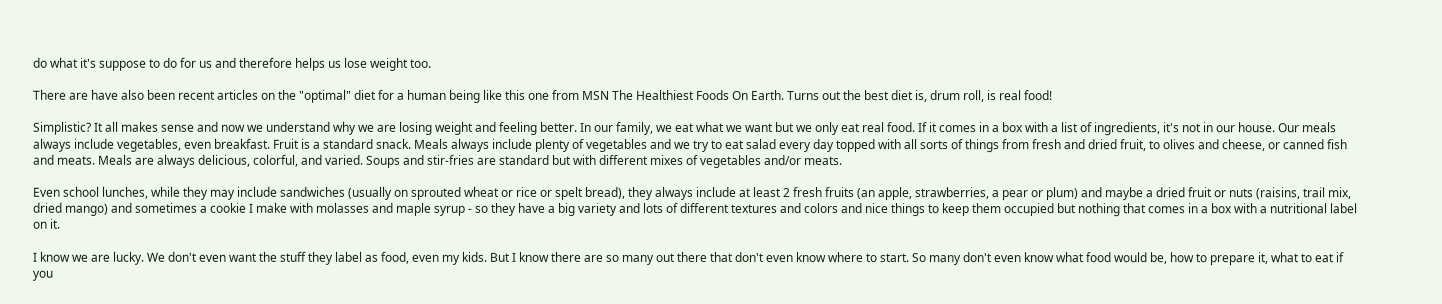do what it's suppose to do for us and therefore helps us lose weight too.

There are have also been recent articles on the "optimal" diet for a human being like this one from MSN The Healthiest Foods On Earth. Turns out the best diet is, drum roll, is real food!

Simplistic? It all makes sense and now we understand why we are losing weight and feeling better. In our family, we eat what we want but we only eat real food. If it comes in a box with a list of ingredients, it's not in our house. Our meals always include vegetables, even breakfast. Fruit is a standard snack. Meals always include plenty of vegetables and we try to eat salad every day topped with all sorts of things from fresh and dried fruit, to olives and cheese, or canned fish and meats. Meals are always delicious, colorful, and varied. Soups and stir-fries are standard but with different mixes of vegetables and/or meats.

Even school lunches, while they may include sandwiches (usually on sprouted wheat or rice or spelt bread), they always include at least 2 fresh fruits (an apple, strawberries, a pear or plum) and maybe a dried fruit or nuts (raisins, trail mix, dried mango) and sometimes a cookie I make with molasses and maple syrup - so they have a big variety and lots of different textures and colors and nice things to keep them occupied but nothing that comes in a box with a nutritional label on it.

I know we are lucky. We don't even want the stuff they label as food, even my kids. But I know there are so many out there that don't even know where to start. So many don't even know what food would be, how to prepare it, what to eat if you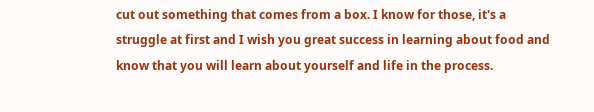cut out something that comes from a box. I know for those, it's a struggle at first and I wish you great success in learning about food and know that you will learn about yourself and life in the process.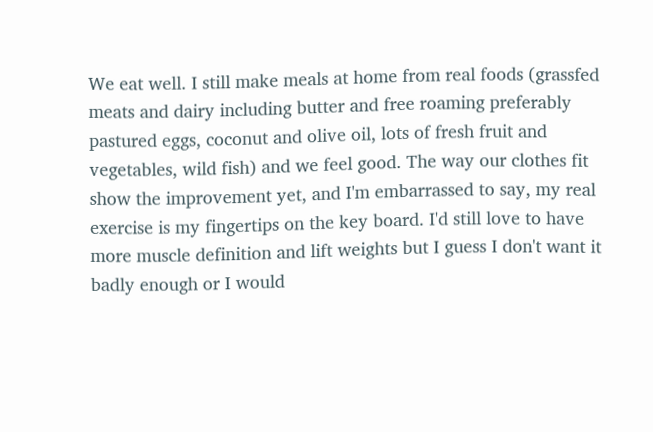We eat well. I still make meals at home from real foods (grassfed meats and dairy including butter and free roaming preferably pastured eggs, coconut and olive oil, lots of fresh fruit and vegetables, wild fish) and we feel good. The way our clothes fit show the improvement yet, and I'm embarrassed to say, my real exercise is my fingertips on the key board. I'd still love to have more muscle definition and lift weights but I guess I don't want it badly enough or I would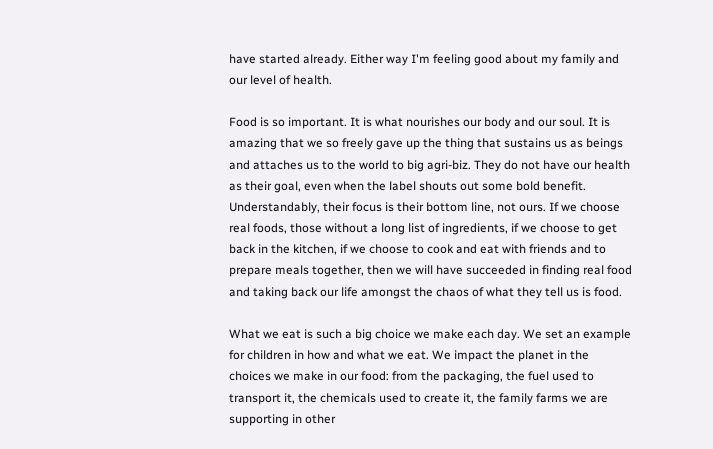have started already. Either way I'm feeling good about my family and our level of health.

Food is so important. It is what nourishes our body and our soul. It is amazing that we so freely gave up the thing that sustains us as beings and attaches us to the world to big agri-biz. They do not have our health as their goal, even when the label shouts out some bold benefit. Understandably, their focus is their bottom line, not ours. If we choose real foods, those without a long list of ingredients, if we choose to get back in the kitchen, if we choose to cook and eat with friends and to prepare meals together, then we will have succeeded in finding real food and taking back our life amongst the chaos of what they tell us is food.

What we eat is such a big choice we make each day. We set an example for children in how and what we eat. We impact the planet in the choices we make in our food: from the packaging, the fuel used to transport it, the chemicals used to create it, the family farms we are supporting in other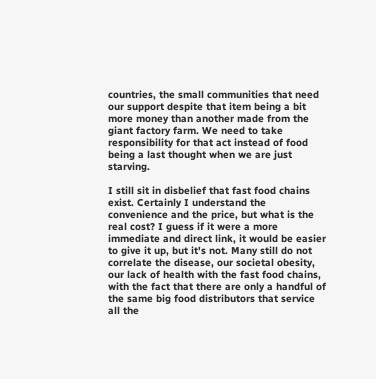countries, the small communities that need our support despite that item being a bit more money than another made from the giant factory farm. We need to take responsibility for that act instead of food being a last thought when we are just starving.

I still sit in disbelief that fast food chains exist. Certainly I understand the convenience and the price, but what is the real cost? I guess if it were a more immediate and direct link, it would be easier to give it up, but it's not. Many still do not correlate the disease, our societal obesity, our lack of health with the fast food chains, with the fact that there are only a handful of the same big food distributors that service all the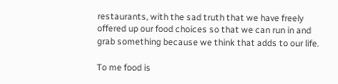restaurants, with the sad truth that we have freely offered up our food choices so that we can run in and grab something because we think that adds to our life.

To me food is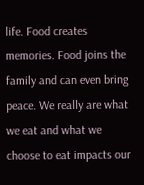life. Food creates memories. Food joins the family and can even bring peace. We really are what we eat and what we choose to eat impacts our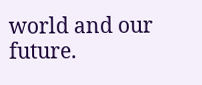world and our future.